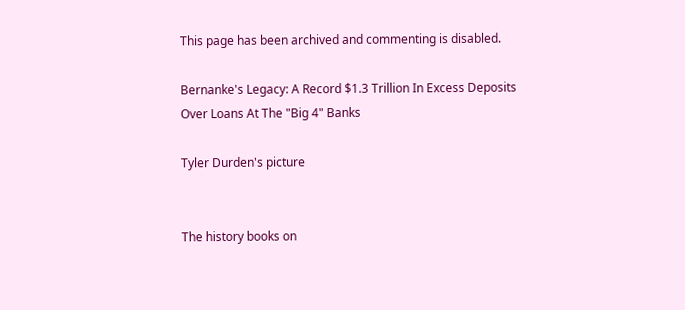This page has been archived and commenting is disabled.

Bernanke's Legacy: A Record $1.3 Trillion In Excess Deposits Over Loans At The "Big 4" Banks

Tyler Durden's picture


The history books on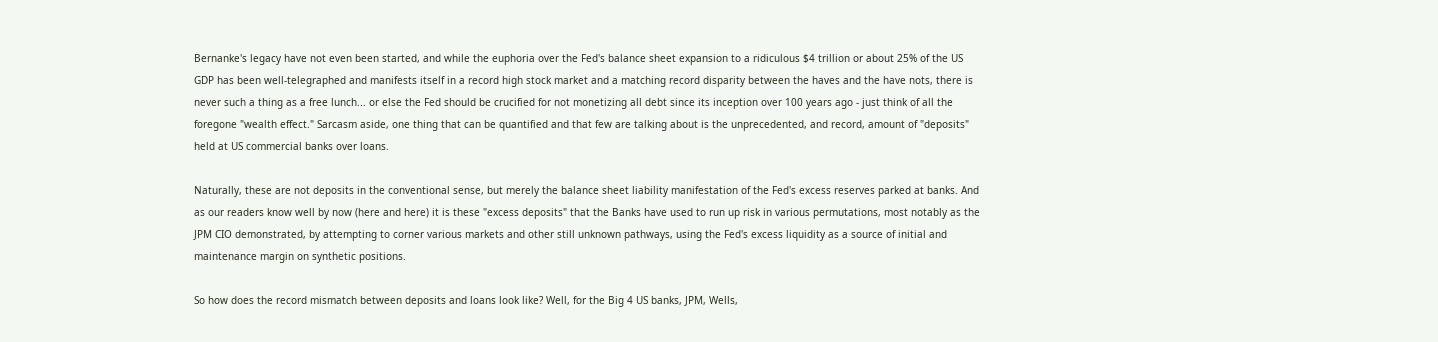Bernanke's legacy have not even been started, and while the euphoria over the Fed's balance sheet expansion to a ridiculous $4 trillion or about 25% of the US GDP has been well-telegraphed and manifests itself in a record high stock market and a matching record disparity between the haves and the have nots, there is never such a thing as a free lunch... or else the Fed should be crucified for not monetizing all debt since its inception over 100 years ago - just think of all the foregone "wealth effect." Sarcasm aside, one thing that can be quantified and that few are talking about is the unprecedented, and record, amount of "deposits" held at US commercial banks over loans.

Naturally, these are not deposits in the conventional sense, but merely the balance sheet liability manifestation of the Fed's excess reserves parked at banks. And as our readers know well by now (here and here) it is these "excess deposits" that the Banks have used to run up risk in various permutations, most notably as the JPM CIO demonstrated, by attempting to corner various markets and other still unknown pathways, using the Fed's excess liquidity as a source of initial and maintenance margin on synthetic positions.

So how does the record mismatch between deposits and loans look like? Well, for the Big 4 US banks, JPM, Wells,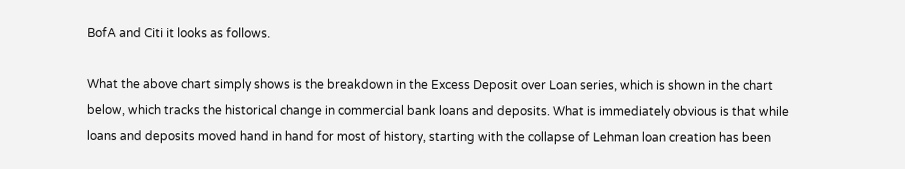BofA and Citi it looks as follows.

What the above chart simply shows is the breakdown in the Excess Deposit over Loan series, which is shown in the chart below, which tracks the historical change in commercial bank loans and deposits. What is immediately obvious is that while loans and deposits moved hand in hand for most of history, starting with the collapse of Lehman loan creation has been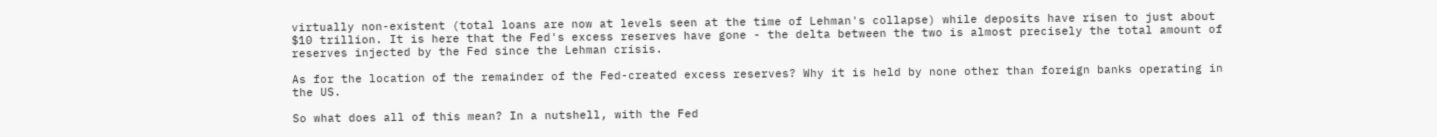virtually non-existent (total loans are now at levels seen at the time of Lehman's collapse) while deposits have risen to just about $10 trillion. It is here that the Fed's excess reserves have gone - the delta between the two is almost precisely the total amount of reserves injected by the Fed since the Lehman crisis.

As for the location of the remainder of the Fed-created excess reserves? Why it is held by none other than foreign banks operating in the US.

So what does all of this mean? In a nutshell, with the Fed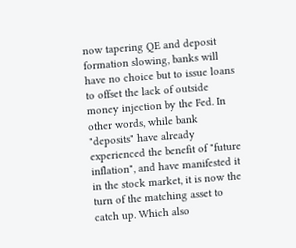now tapering QE and deposit formation slowing, banks will have no choice but to issue loans to offset the lack of outside money injection by the Fed. In other words, while bank "deposits" have already experienced the benefit of "future inflation", and have manifested it in the stock market, it is now the turn of the matching asset to catch up. Which also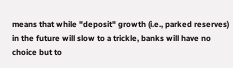means that while "deposit" growth (i.e., parked reserves) in the future will slow to a trickle, banks will have no choice but to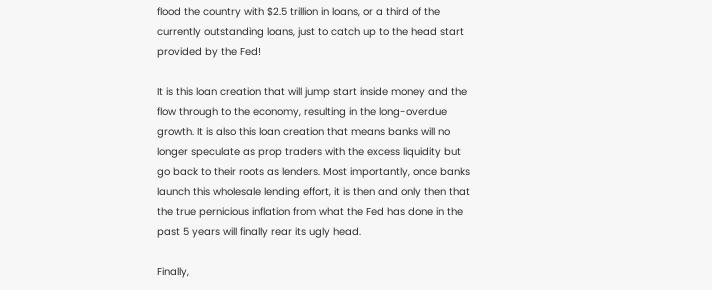flood the country with $2.5 trillion in loans, or a third of the currently outstanding loans, just to catch up to the head start provided by the Fed!

It is this loan creation that will jump start inside money and the flow through to the economy, resulting in the long-overdue growth. It is also this loan creation that means banks will no longer speculate as prop traders with the excess liquidity but go back to their roots as lenders. Most importantly, once banks launch this wholesale lending effort, it is then and only then that the true pernicious inflation from what the Fed has done in the past 5 years will finally rear its ugly head.

Finally,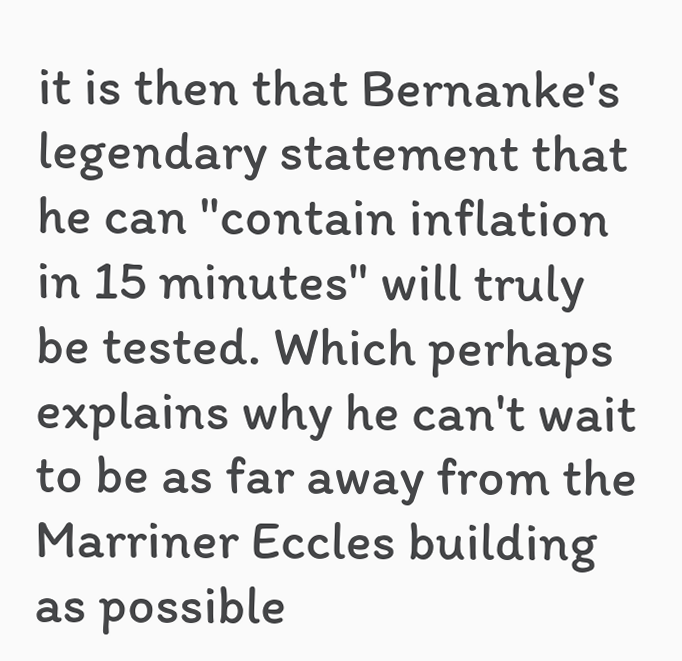it is then that Bernanke's legendary statement that he can "contain inflation in 15 minutes" will truly be tested. Which perhaps explains why he can't wait to be as far away from the Marriner Eccles building as possible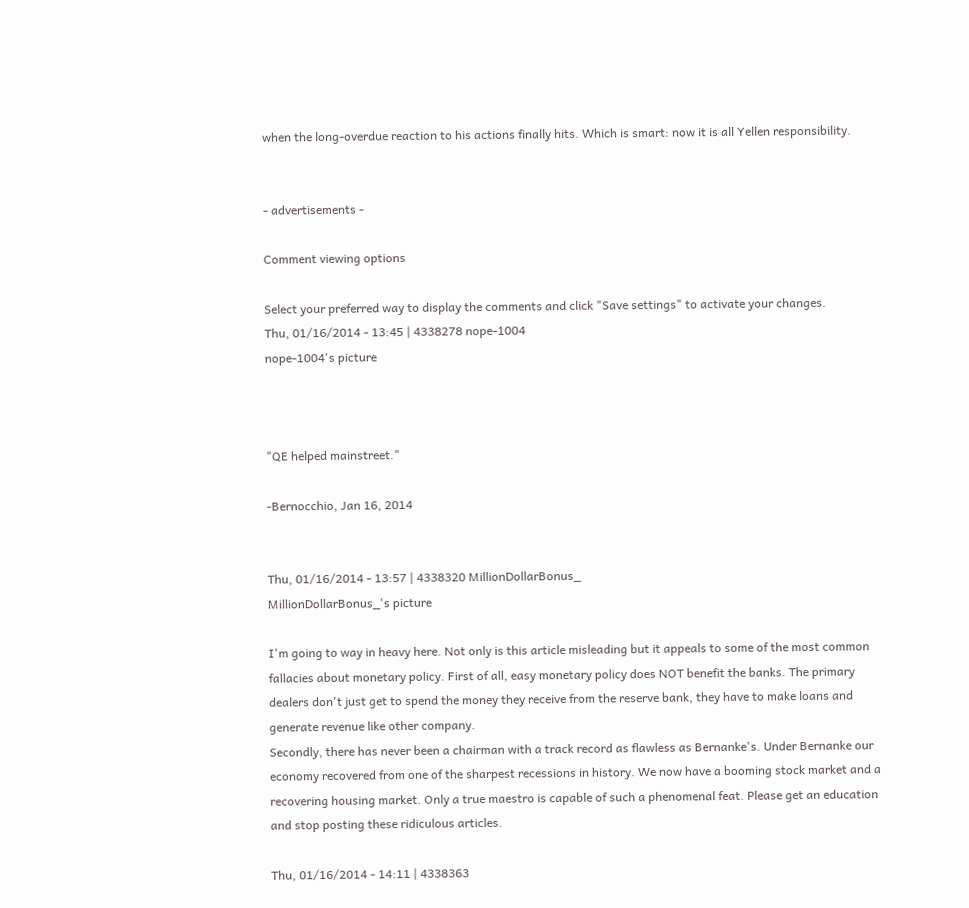when the long-overdue reaction to his actions finally hits. Which is smart: now it is all Yellen responsibility.


- advertisements -

Comment viewing options

Select your preferred way to display the comments and click "Save settings" to activate your changes.
Thu, 01/16/2014 - 13:45 | 4338278 nope-1004
nope-1004's picture



"QE helped mainstreet."

-Bernocchio, Jan 16, 2014


Thu, 01/16/2014 - 13:57 | 4338320 MillionDollarBonus_
MillionDollarBonus_'s picture

I'm going to way in heavy here. Not only is this article misleading but it appeals to some of the most common fallacies about monetary policy. First of all, easy monetary policy does NOT benefit the banks. The primary dealers don't just get to spend the money they receive from the reserve bank, they have to make loans and generate revenue like other company.
Secondly, there has never been a chairman with a track record as flawless as Bernanke's. Under Bernanke our economy recovered from one of the sharpest recessions in history. We now have a booming stock market and a recovering housing market. Only a true maestro is capable of such a phenomenal feat. Please get an education and stop posting these ridiculous articles.

Thu, 01/16/2014 - 14:11 | 4338363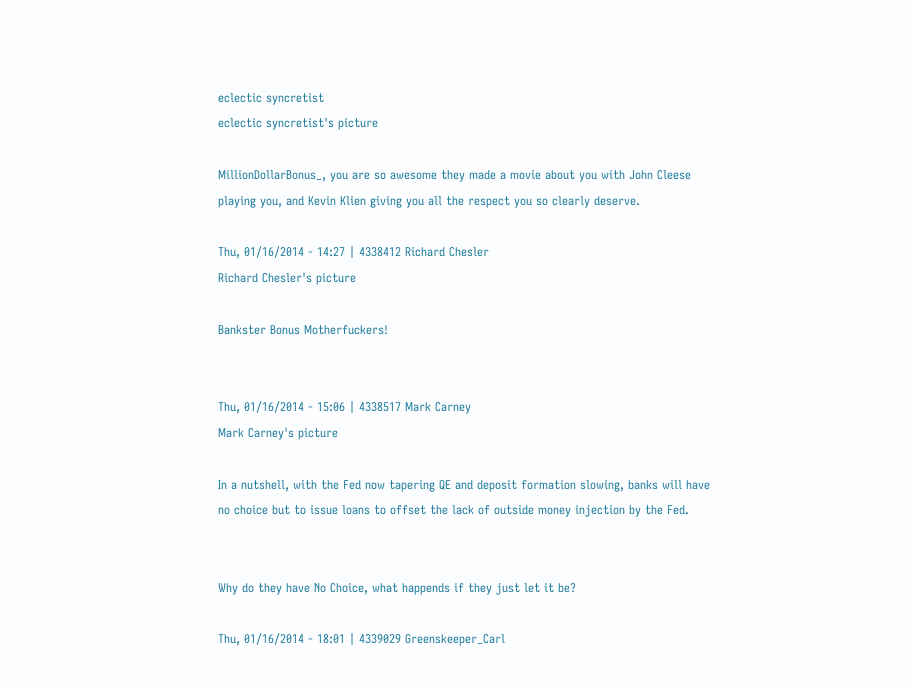eclectic syncretist
eclectic syncretist's picture

MillionDollarBonus_, you are so awesome they made a movie about you with John Cleese playing you, and Kevin Klien giving you all the respect you so clearly deserve.

Thu, 01/16/2014 - 14:27 | 4338412 Richard Chesler
Richard Chesler's picture

Bankster Bonus Motherfuckers!


Thu, 01/16/2014 - 15:06 | 4338517 Mark Carney
Mark Carney's picture

In a nutshell, with the Fed now tapering QE and deposit formation slowing, banks will have no choice but to issue loans to offset the lack of outside money injection by the Fed.


Why do they have No Choice, what happends if they just let it be?

Thu, 01/16/2014 - 18:01 | 4339029 Greenskeeper_Carl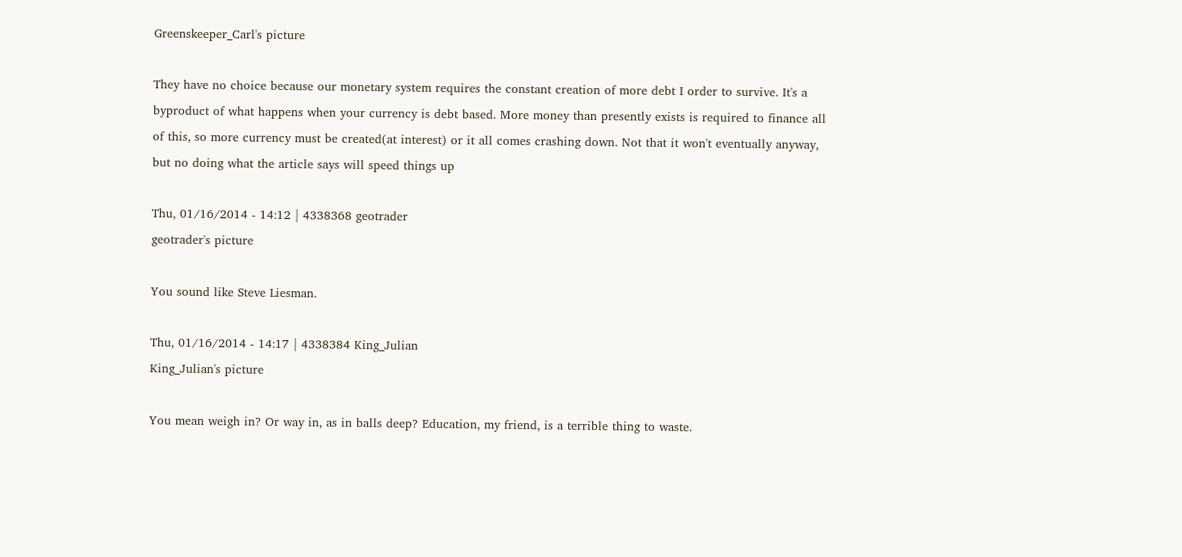Greenskeeper_Carl's picture

They have no choice because our monetary system requires the constant creation of more debt I order to survive. It's a byproduct of what happens when your currency is debt based. More money than presently exists is required to finance all of this, so more currency must be created(at interest) or it all comes crashing down. Not that it won't eventually anyway, but no doing what the article says will speed things up

Thu, 01/16/2014 - 14:12 | 4338368 geotrader
geotrader's picture

You sound like Steve Liesman.

Thu, 01/16/2014 - 14:17 | 4338384 King_Julian
King_Julian's picture

You mean weigh in? Or way in, as in balls deep? Education, my friend, is a terrible thing to waste.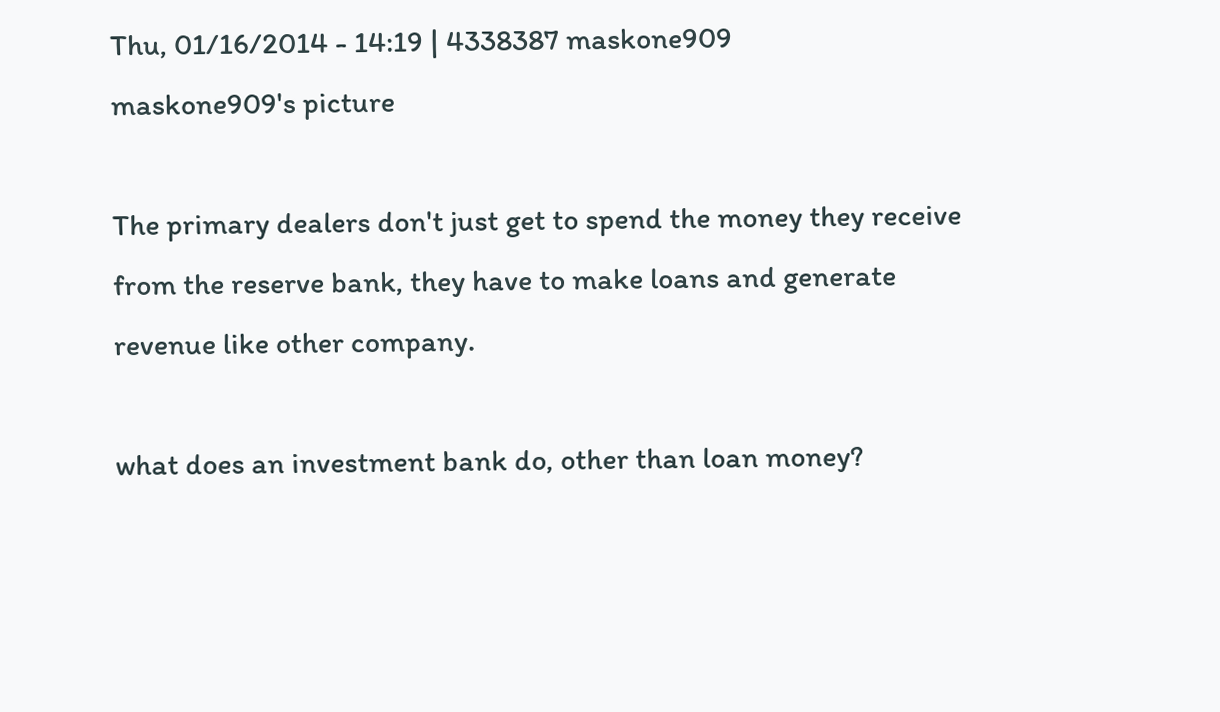Thu, 01/16/2014 - 14:19 | 4338387 maskone909
maskone909's picture

The primary dealers don't just get to spend the money they receive from the reserve bank, they have to make loans and generate revenue like other company.

what does an investment bank do, other than loan money?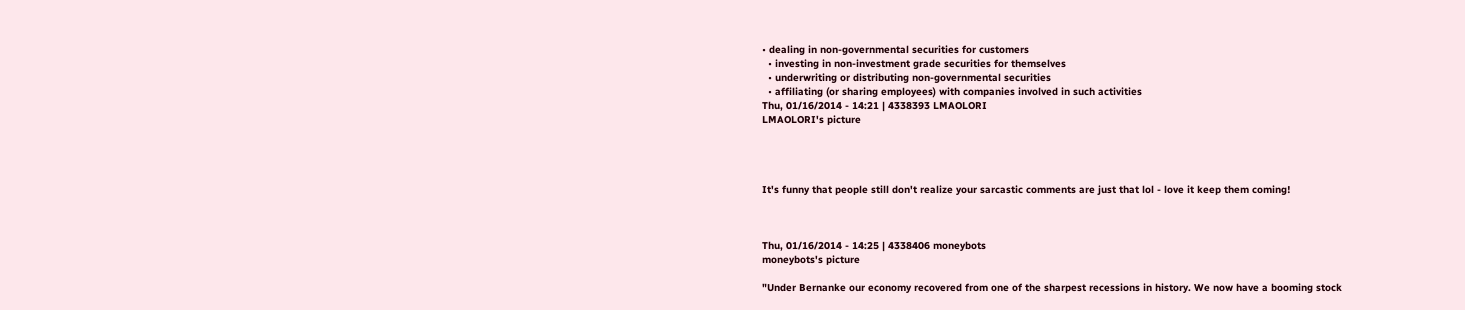• dealing in non-governmental securities for customers
  • investing in non-investment grade securities for themselves
  • underwriting or distributing non-governmental securities
  • affiliating (or sharing employees) with companies involved in such activities
Thu, 01/16/2014 - 14:21 | 4338393 LMAOLORI
LMAOLORI's picture




It's funny that people still don't realize your sarcastic comments are just that lol - love it keep them coming!



Thu, 01/16/2014 - 14:25 | 4338406 moneybots
moneybots's picture

"Under Bernanke our economy recovered from one of the sharpest recessions in history. We now have a booming stock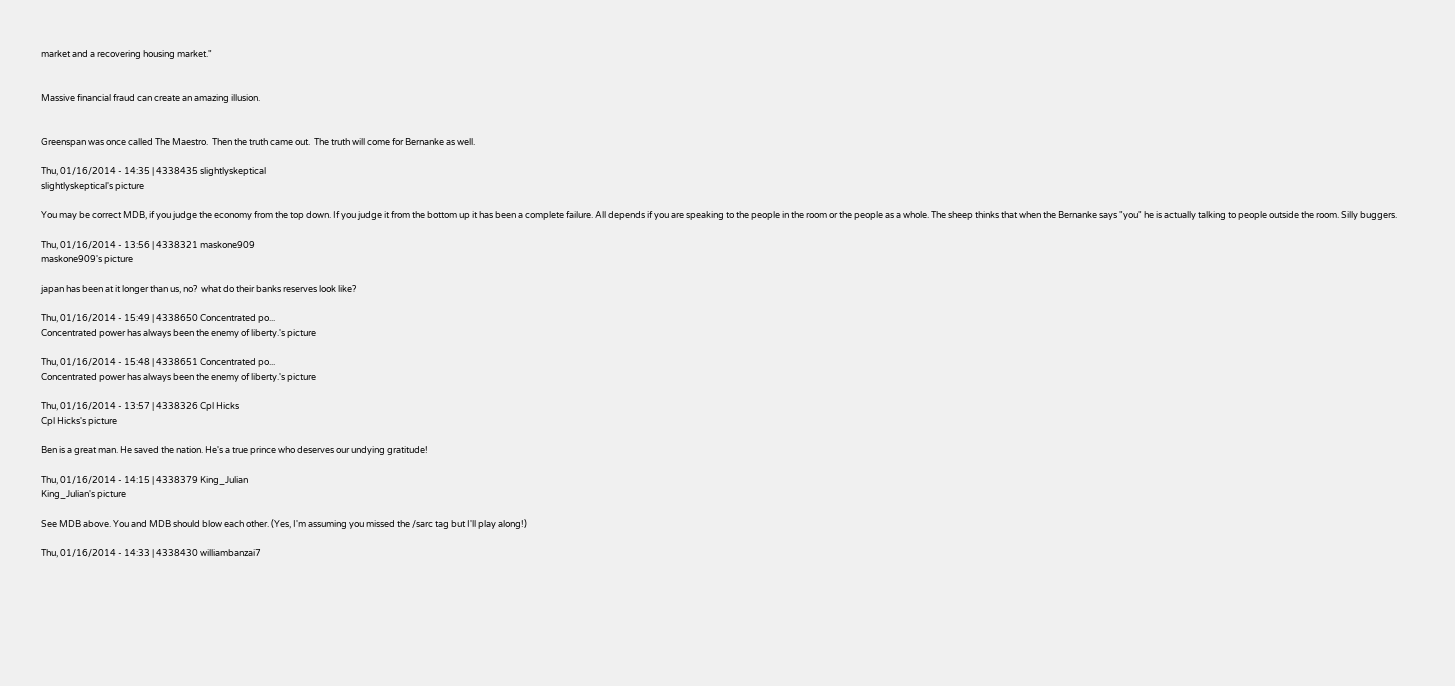market and a recovering housing market."


Massive financial fraud can create an amazing illusion.


Greenspan was once called The Maestro.  Then the truth came out.  The truth will come for Bernanke as well.

Thu, 01/16/2014 - 14:35 | 4338435 slightlyskeptical
slightlyskeptical's picture

You may be correct MDB, if you judge the economy from the top down. If you judge it from the bottom up it has been a complete failure. All depends if you are speaking to the people in the room or the people as a whole. The sheep thinks that when the Bernanke says "you" he is actually talking to people outside the room. Silly buggers.

Thu, 01/16/2014 - 13:56 | 4338321 maskone909
maskone909's picture

japan has been at it longer than us, no?  what do their banks reserves look like?

Thu, 01/16/2014 - 15:49 | 4338650 Concentrated po...
Concentrated power has always been the enemy of liberty.'s picture

Thu, 01/16/2014 - 15:48 | 4338651 Concentrated po...
Concentrated power has always been the enemy of liberty.'s picture

Thu, 01/16/2014 - 13:57 | 4338326 Cpl Hicks
Cpl Hicks's picture

Ben is a great man. He saved the nation. He's a true prince who deserves our undying gratitude!

Thu, 01/16/2014 - 14:15 | 4338379 King_Julian
King_Julian's picture

See MDB above. You and MDB should blow each other. (Yes, I'm assuming you missed the /sarc tag but I'll play along!)

Thu, 01/16/2014 - 14:33 | 4338430 williambanzai7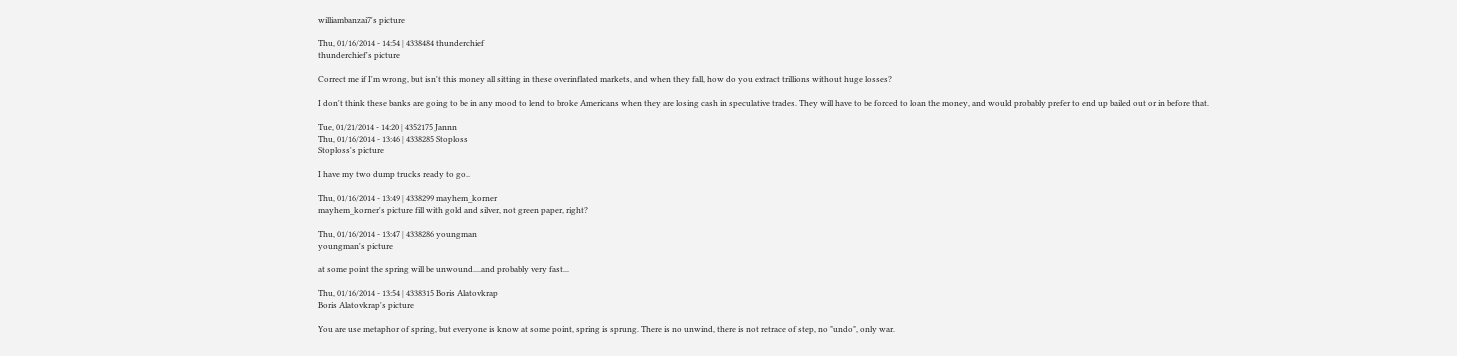williambanzai7's picture

Thu, 01/16/2014 - 14:54 | 4338484 thunderchief
thunderchief's picture

Correct me if I'm wrong, but isn't this money all sitting in these overinflated markets, and when they fall, how do you extract trillions without huge losses?

I don't think these banks are going to be in any mood to lend to broke Americans when they are losing cash in speculative trades. They will have to be forced to loan the money, and would probably prefer to end up bailed out or in before that.

Tue, 01/21/2014 - 14:20 | 4352175 Jannn
Thu, 01/16/2014 - 13:46 | 4338285 Stoploss
Stoploss's picture

I have my two dump trucks ready to go..

Thu, 01/16/2014 - 13:49 | 4338299 mayhem_korner
mayhem_korner's picture fill with gold and silver, not green paper, right?

Thu, 01/16/2014 - 13:47 | 4338286 youngman
youngman's picture

at some point the spring will be unwound....and probably very fast...

Thu, 01/16/2014 - 13:54 | 4338315 Boris Alatovkrap
Boris Alatovkrap's picture

You are use metaphor of spring, but everyone is know at some point, spring is sprung. There is no unwind, there is not retrace of step, no "undo", only war.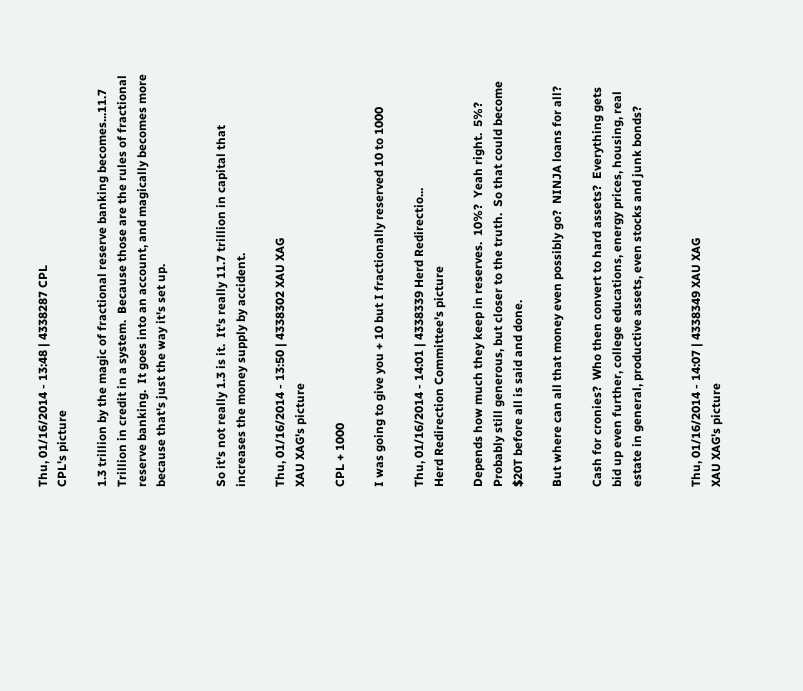Thu, 01/16/2014 - 13:48 | 4338287 CPL
CPL's picture

1.3 trillion by the magic of fractional reserve banking becomes...11.7 Trillion in credit in a system.  Because those are the rules of fractional reserve banking.  It goes into an account, and magically becomes more because that's just the way it's set up.


So it's not really 1.3 is it.  It's really 11.7 trillion in capital that increases the money supply by accident.

Thu, 01/16/2014 - 13:50 | 4338302 XAU XAG
XAU XAG's picture

CPL + 1000

I was going to give you + 10 but I fractionally reserved 10 to 1000

Thu, 01/16/2014 - 14:01 | 4338339 Herd Redirectio...
Herd Redirection Committee's picture

Depends how much they keep in reserves.  10%?  Yeah right.  5%?  Probably still generous, but closer to the truth.  So that could become $20T before all is said and done.

But where can all that money even possibly go?  NINJA loans for all?

Cash for cronies?  Who then convert to hard assets?  Everything gets bid up even further, college educations, energy prices, housing, real estate in general, productive assets, even stocks and junk bonds?


Thu, 01/16/2014 - 14:07 | 4338349 XAU XAG
XAU XAG's picture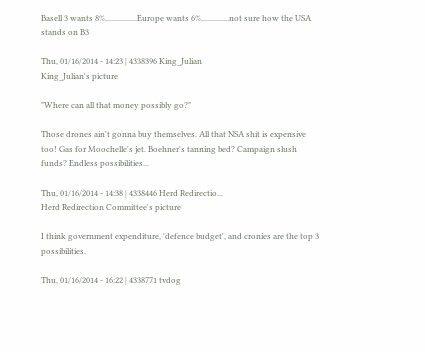Basell 3 wants 8%................Europe wants 6%..............not sure how the USA stands on B3

Thu, 01/16/2014 - 14:23 | 4338396 King_Julian
King_Julian's picture

"Where can all that money possibly go?"

Those drones ain't gonna buy themselves. All that NSA shit is expensive too! Gas for Moochelle's jet. Boehner's tanning bed? Campaign slush funds? Endless possibilities...

Thu, 01/16/2014 - 14:38 | 4338446 Herd Redirectio...
Herd Redirection Committee's picture

I think government expenditure, 'defence budget', and cronies are the top 3 possibilities.

Thu, 01/16/2014 - 16:22 | 4338771 tvdog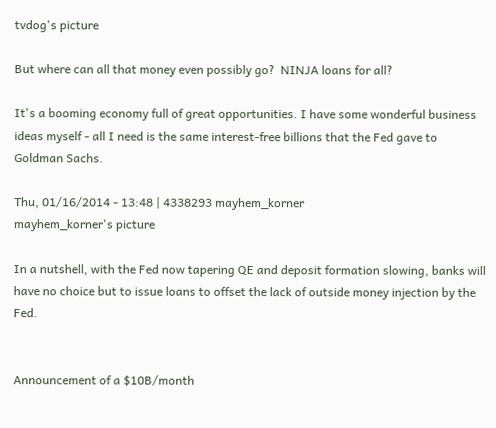tvdog's picture

But where can all that money even possibly go?  NINJA loans for all?

It's a booming economy full of great opportunities. I have some wonderful business ideas myself - all I need is the same interest-free billions that the Fed gave to Goldman Sachs.

Thu, 01/16/2014 - 13:48 | 4338293 mayhem_korner
mayhem_korner's picture

In a nutshell, with the Fed now tapering QE and deposit formation slowing, banks will have no choice but to issue loans to offset the lack of outside money injection by the Fed.


Announcement of a $10B/month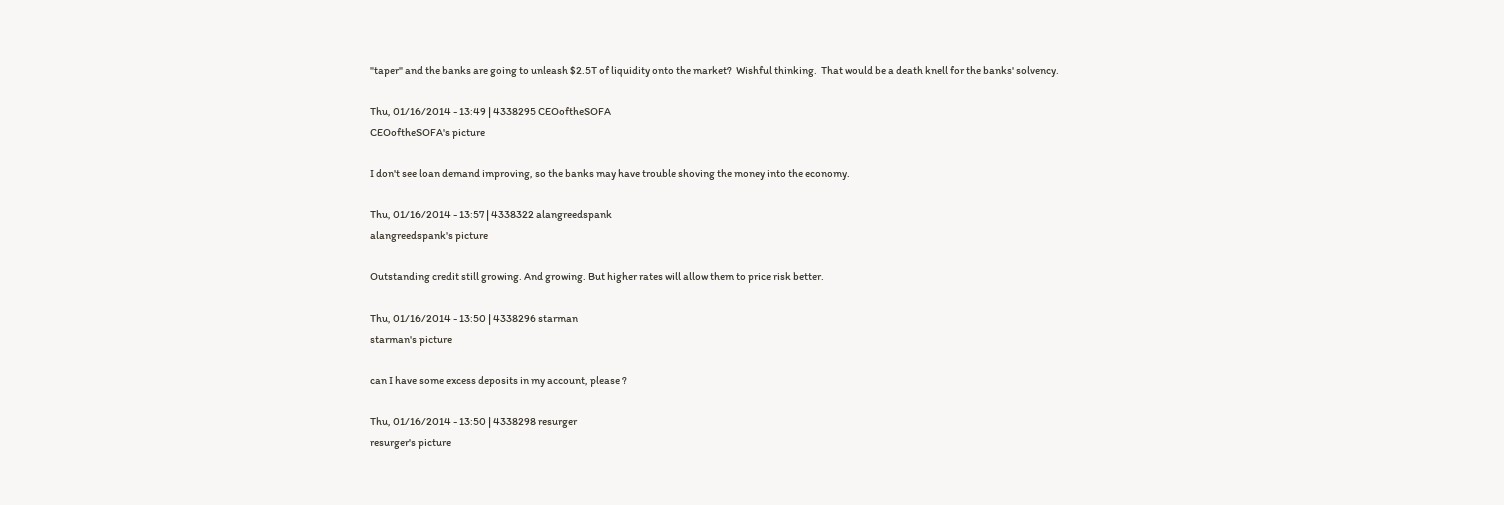"taper" and the banks are going to unleash $2.5T of liquidity onto the market?  Wishful thinking.  That would be a death knell for the banks' solvency.

Thu, 01/16/2014 - 13:49 | 4338295 CEOoftheSOFA
CEOoftheSOFA's picture

I don't see loan demand improving, so the banks may have trouble shoving the money into the economy.

Thu, 01/16/2014 - 13:57 | 4338322 alangreedspank
alangreedspank's picture

Outstanding credit still growing. And growing. But higher rates will allow them to price risk better.

Thu, 01/16/2014 - 13:50 | 4338296 starman
starman's picture

can I have some excess deposits in my account, please ?

Thu, 01/16/2014 - 13:50 | 4338298 resurger
resurger's picture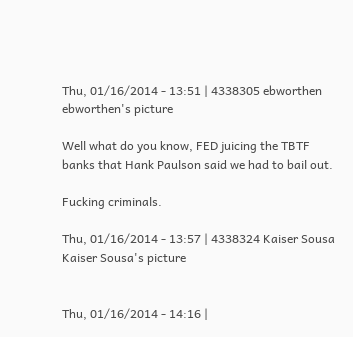Thu, 01/16/2014 - 13:51 | 4338305 ebworthen
ebworthen's picture

Well what do you know, FED juicing the TBTF banks that Hank Paulson said we had to bail out.

Fucking criminals.

Thu, 01/16/2014 - 13:57 | 4338324 Kaiser Sousa
Kaiser Sousa's picture


Thu, 01/16/2014 - 14:16 |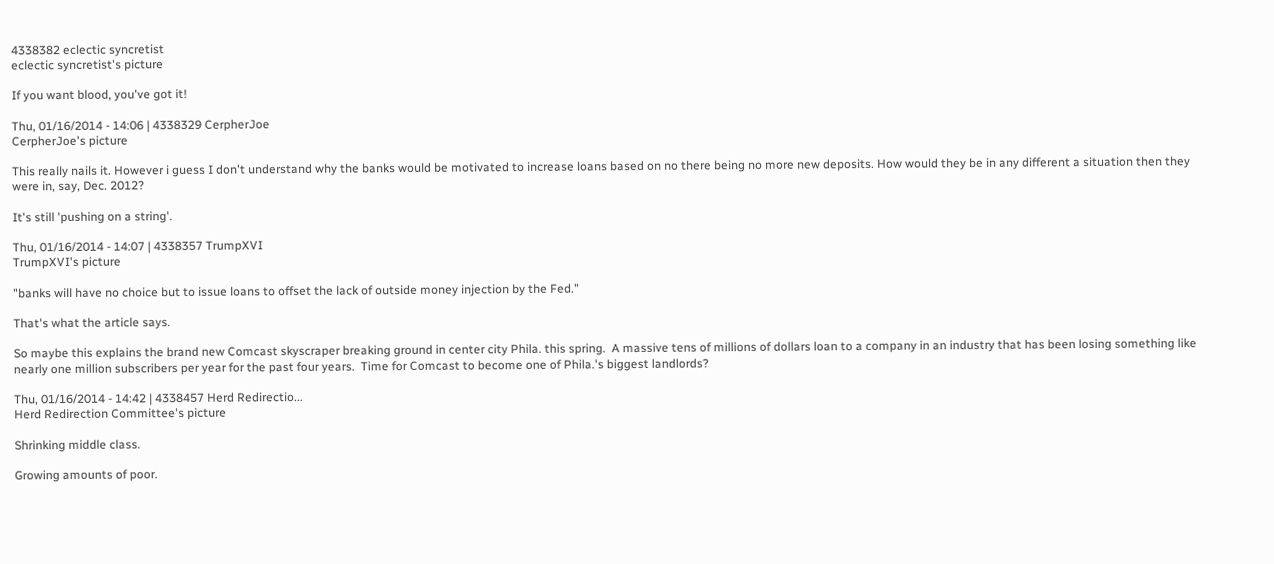4338382 eclectic syncretist
eclectic syncretist's picture

If you want blood, you've got it!

Thu, 01/16/2014 - 14:06 | 4338329 CerpherJoe
CerpherJoe's picture

This really nails it. However i guess I don't understand why the banks would be motivated to increase loans based on no there being no more new deposits. How would they be in any different a situation then they were in, say, Dec. 2012?

It's still 'pushing on a string'.

Thu, 01/16/2014 - 14:07 | 4338357 TrumpXVI
TrumpXVI's picture

"banks will have no choice but to issue loans to offset the lack of outside money injection by the Fed."

That's what the article says.

So maybe this explains the brand new Comcast skyscraper breaking ground in center city Phila. this spring.  A massive tens of millions of dollars loan to a company in an industry that has been losing something like nearly one million subscribers per year for the past four years.  Time for Comcast to become one of Phila.'s biggest landlords?

Thu, 01/16/2014 - 14:42 | 4338457 Herd Redirectio...
Herd Redirection Committee's picture

Shrinking middle class.

Growing amounts of poor.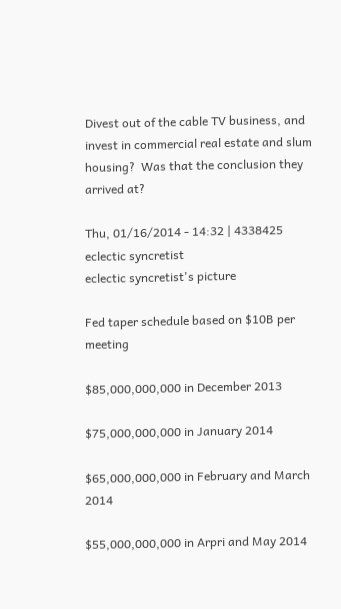Divest out of the cable TV business, and invest in commercial real estate and slum housing?  Was that the conclusion they arrived at?

Thu, 01/16/2014 - 14:32 | 4338425 eclectic syncretist
eclectic syncretist's picture

Fed taper schedule based on $10B per meeting

$85,000,000,000 in December 2013

$75,000,000,000 in January 2014

$65,000,000,000 in February and March 2014

$55,000,000,000 in Arpri and May 2014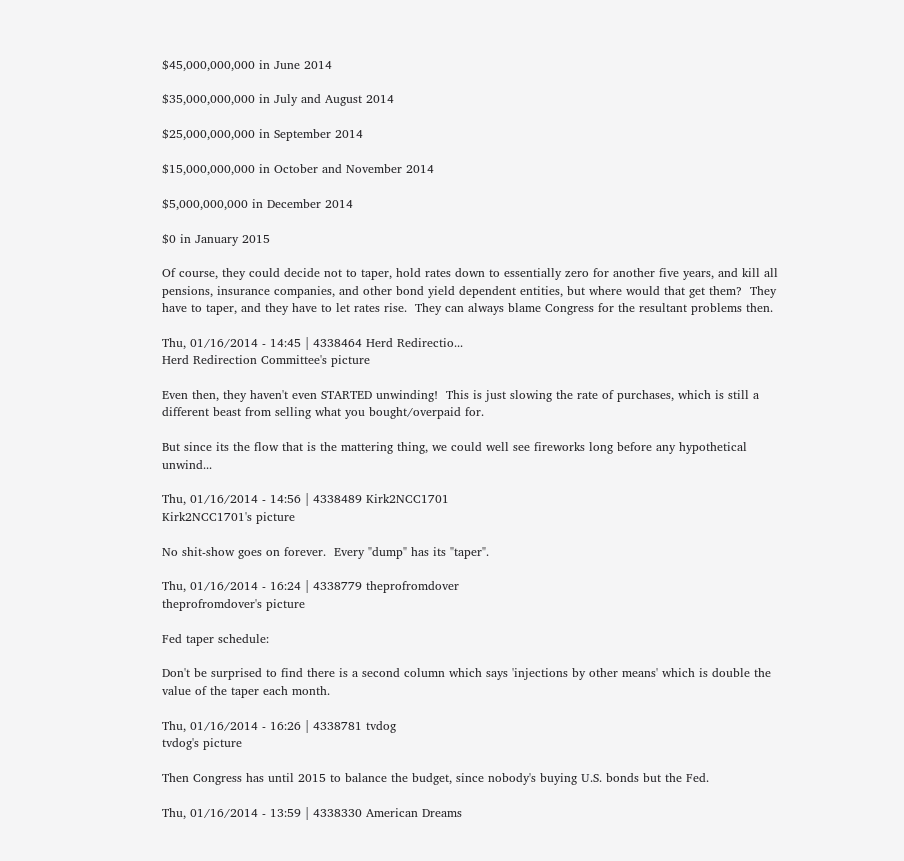$45,000,000,000 in June 2014

$35,000,000,000 in July and August 2014

$25,000,000,000 in September 2014

$15,000,000,000 in October and November 2014

$5,000,000,000 in December 2014

$0 in January 2015

Of course, they could decide not to taper, hold rates down to essentially zero for another five years, and kill all pensions, insurance companies, and other bond yield dependent entities, but where would that get them?  They have to taper, and they have to let rates rise.  They can always blame Congress for the resultant problems then.

Thu, 01/16/2014 - 14:45 | 4338464 Herd Redirectio...
Herd Redirection Committee's picture

Even then, they haven't even STARTED unwinding!  This is just slowing the rate of purchases, which is still a different beast from selling what you bought/overpaid for.

But since its the flow that is the mattering thing, we could well see fireworks long before any hypothetical unwind...

Thu, 01/16/2014 - 14:56 | 4338489 Kirk2NCC1701
Kirk2NCC1701's picture

No shit-show goes on forever.  Every "dump" has its "taper".

Thu, 01/16/2014 - 16:24 | 4338779 theprofromdover
theprofromdover's picture

Fed taper schedule:

Don't be surprised to find there is a second column which says 'injections by other means' which is double the value of the taper each month.

Thu, 01/16/2014 - 16:26 | 4338781 tvdog
tvdog's picture

Then Congress has until 2015 to balance the budget, since nobody's buying U.S. bonds but the Fed.

Thu, 01/16/2014 - 13:59 | 4338330 American Dreams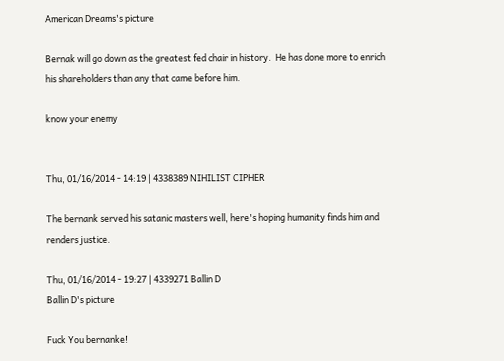American Dreams's picture

Bernak will go down as the greatest fed chair in history.  He has done more to enrich his shareholders than any that came before him.

know your enemy


Thu, 01/16/2014 - 14:19 | 4338389 NIHILIST CIPHER

The bernank served his satanic masters well, here's hoping humanity finds him and renders justice.

Thu, 01/16/2014 - 19:27 | 4339271 Ballin D
Ballin D's picture

Fuck You bernanke!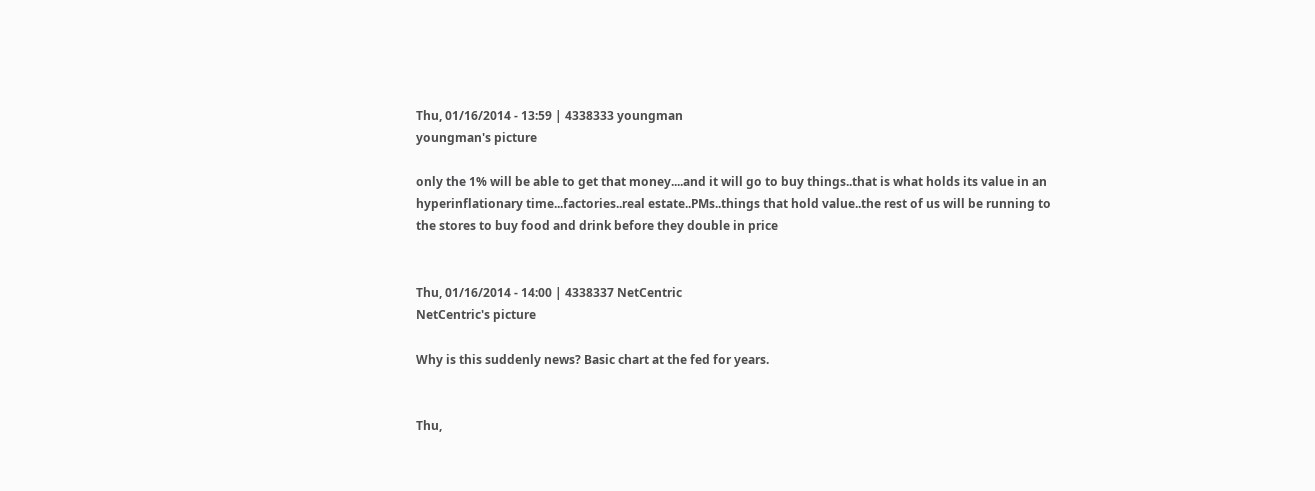Thu, 01/16/2014 - 13:59 | 4338333 youngman
youngman's picture

only the 1% will be able to get that money....and it will go to buy things..that is what holds its value in an hyperinflationary time...factories..real estate..PMs..things that hold value..the rest of us will be running to the stores to buy food and drink before they double in price


Thu, 01/16/2014 - 14:00 | 4338337 NetCentric
NetCentric's picture

Why is this suddenly news? Basic chart at the fed for years.


Thu,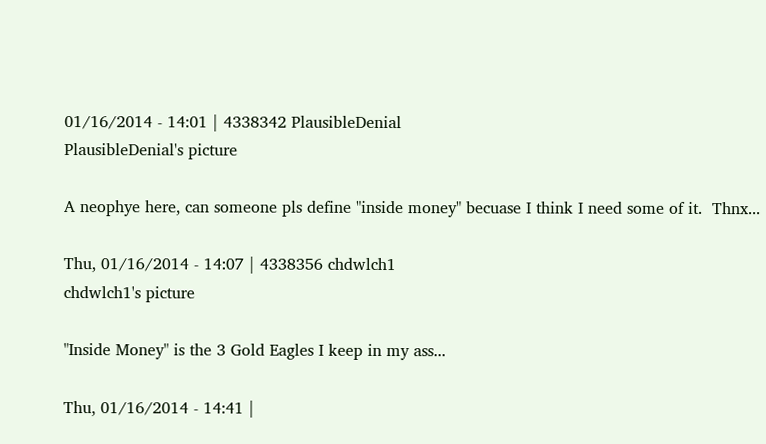01/16/2014 - 14:01 | 4338342 PlausibleDenial
PlausibleDenial's picture

A neophye here, can someone pls define "inside money" becuase I think I need some of it.  Thnx...

Thu, 01/16/2014 - 14:07 | 4338356 chdwlch1
chdwlch1's picture

"Inside Money" is the 3 Gold Eagles I keep in my ass...

Thu, 01/16/2014 - 14:41 |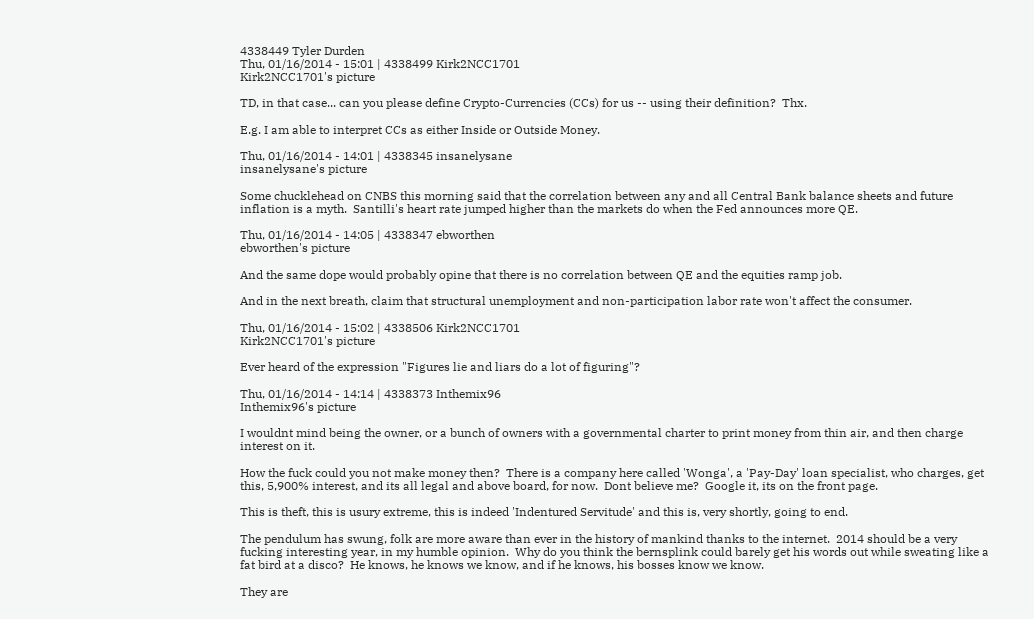4338449 Tyler Durden
Thu, 01/16/2014 - 15:01 | 4338499 Kirk2NCC1701
Kirk2NCC1701's picture

TD, in that case... can you please define Crypto-Currencies (CCs) for us -- using their definition?  Thx.

E.g. I am able to interpret CCs as either Inside or Outside Money.

Thu, 01/16/2014 - 14:01 | 4338345 insanelysane
insanelysane's picture

Some chucklehead on CNBS this morning said that the correlation between any and all Central Bank balance sheets and future inflation is a myth.  Santilli's heart rate jumped higher than the markets do when the Fed announces more QE.

Thu, 01/16/2014 - 14:05 | 4338347 ebworthen
ebworthen's picture

And the same dope would probably opine that there is no correlation between QE and the equities ramp job.

And in the next breath, claim that structural unemployment and non-participation labor rate won't affect the consumer.

Thu, 01/16/2014 - 15:02 | 4338506 Kirk2NCC1701
Kirk2NCC1701's picture

Ever heard of the expression "Figures lie and liars do a lot of figuring"?

Thu, 01/16/2014 - 14:14 | 4338373 Inthemix96
Inthemix96's picture

I wouldnt mind being the owner, or a bunch of owners with a governmental charter to print money from thin air, and then charge interest on it.

How the fuck could you not make money then?  There is a company here called 'Wonga', a 'Pay-Day' loan specialist, who charges, get this, 5,900% interest, and its all legal and above board, for now.  Dont believe me?  Google it, its on the front page.

This is theft, this is usury extreme, this is indeed 'Indentured Servitude' and this is, very shortly, going to end.

The pendulum has swung, folk are more aware than ever in the history of mankind thanks to the internet.  2014 should be a very fucking interesting year, in my humble opinion.  Why do you think the bernsplink could barely get his words out while sweating like a fat bird at a disco?  He knows, he knows we know, and if he knows, his bosses know we know.

They are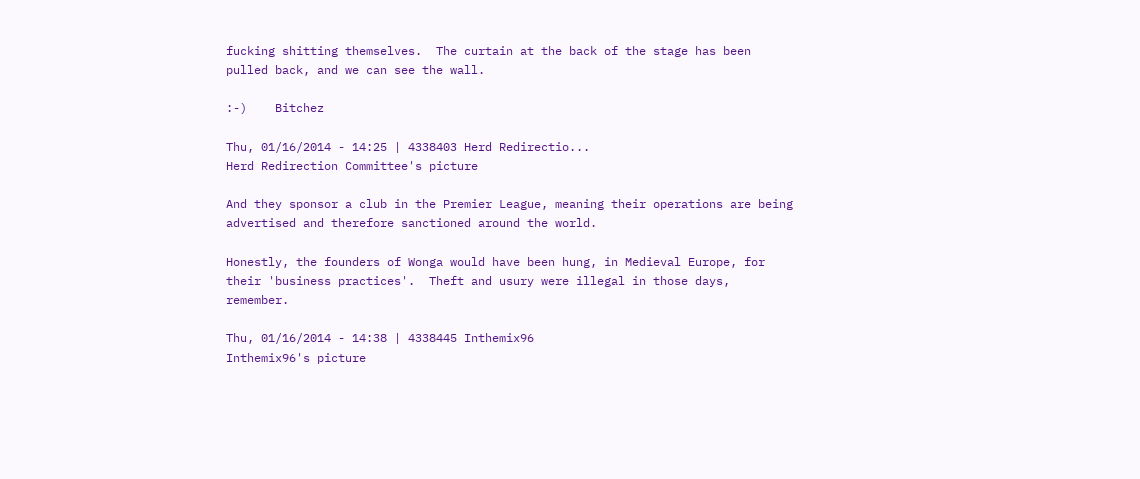fucking shitting themselves.  The curtain at the back of the stage has been pulled back, and we can see the wall.

:-)    Bitchez

Thu, 01/16/2014 - 14:25 | 4338403 Herd Redirectio...
Herd Redirection Committee's picture

And they sponsor a club in the Premier League, meaning their operations are being advertised and therefore sanctioned around the world.

Honestly, the founders of Wonga would have been hung, in Medieval Europe, for their 'business practices'.  Theft and usury were illegal in those days, remember.

Thu, 01/16/2014 - 14:38 | 4338445 Inthemix96
Inthemix96's picture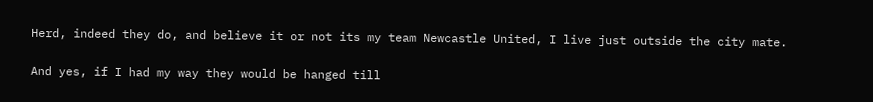Herd, indeed they do, and believe it or not its my team Newcastle United, I live just outside the city mate.

And yes, if I had my way they would be hanged till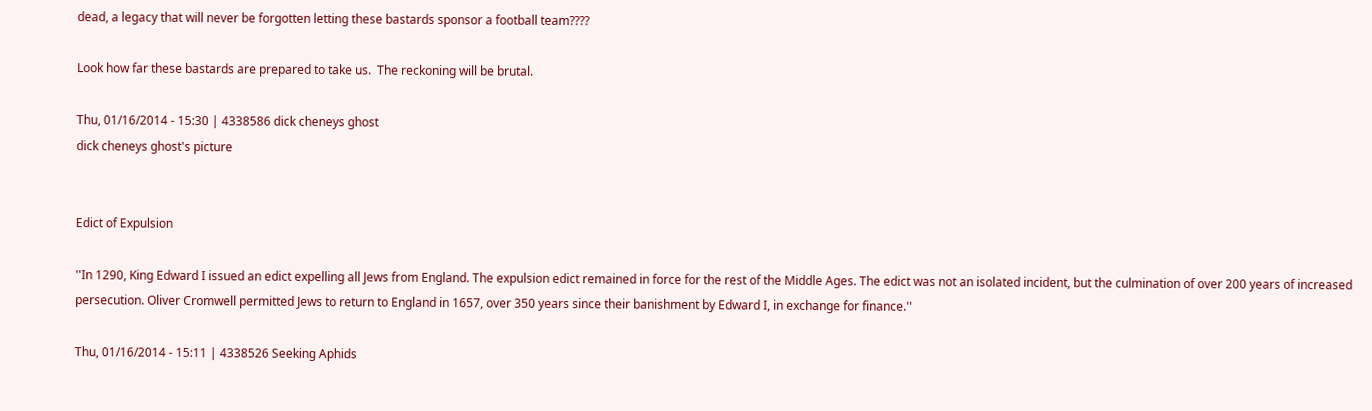dead, a legacy that will never be forgotten letting these bastards sponsor a football team????

Look how far these bastards are prepared to take us.  The reckoning will be brutal.

Thu, 01/16/2014 - 15:30 | 4338586 dick cheneys ghost
dick cheneys ghost's picture


Edict of Expulsion

''In 1290, King Edward I issued an edict expelling all Jews from England. The expulsion edict remained in force for the rest of the Middle Ages. The edict was not an isolated incident, but the culmination of over 200 years of increased persecution. Oliver Cromwell permitted Jews to return to England in 1657, over 350 years since their banishment by Edward I, in exchange for finance.''

Thu, 01/16/2014 - 15:11 | 4338526 Seeking Aphids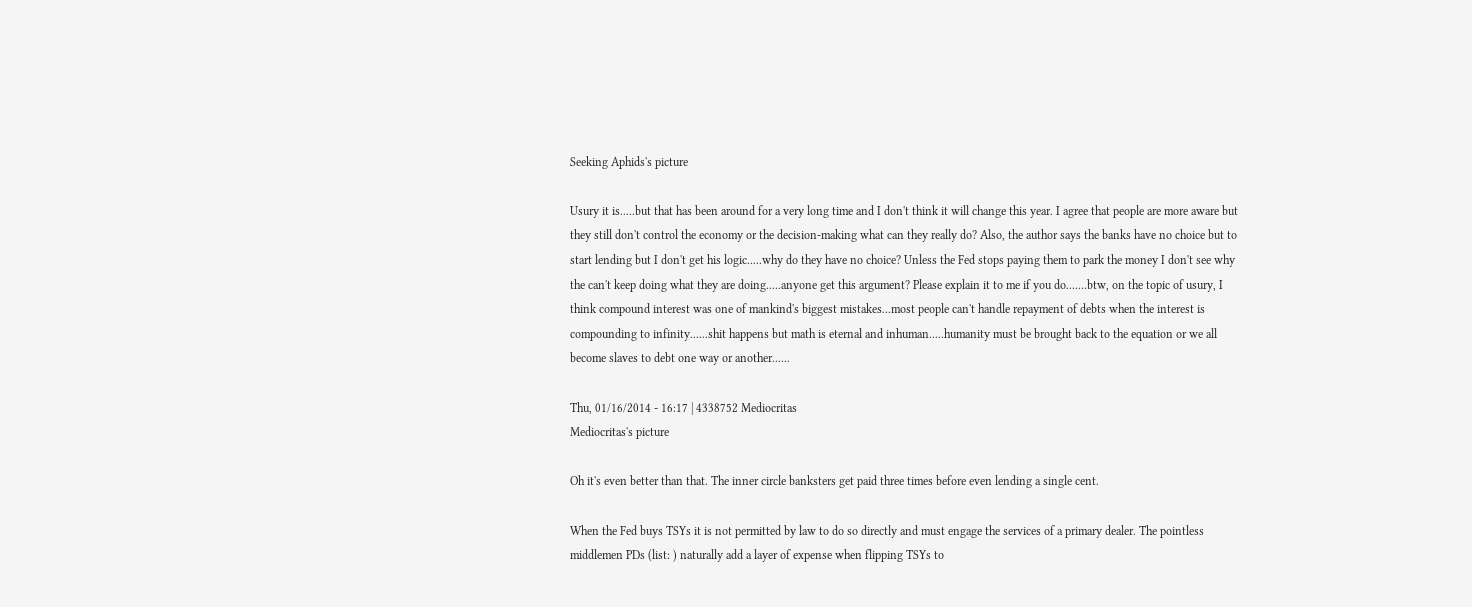Seeking Aphids's picture

Usury it is.....but that has been around for a very long time and I don't think it will change this year. I agree that people are more aware but they still don't control the economy or the decision-making what can they really do? Also, the author says the banks have no choice but to start lending but I don't get his logic.....why do they have no choice? Unless the Fed stops paying them to park the money I don't see why the can't keep doing what they are doing.....anyone get this argument? Please explain it to me if you do.......btw, on the topic of usury, I think compound interest was one of mankind's biggest mistakes...most people can't handle repayment of debts when the interest is compounding to infinity......shit happens but math is eternal and inhuman.....humanity must be brought back to the equation or we all become slaves to debt one way or another......

Thu, 01/16/2014 - 16:17 | 4338752 Mediocritas
Mediocritas's picture

Oh it's even better than that. The inner circle banksters get paid three times before even lending a single cent.

When the Fed buys TSYs it is not permitted by law to do so directly and must engage the services of a primary dealer. The pointless middlemen PDs (list: ) naturally add a layer of expense when flipping TSYs to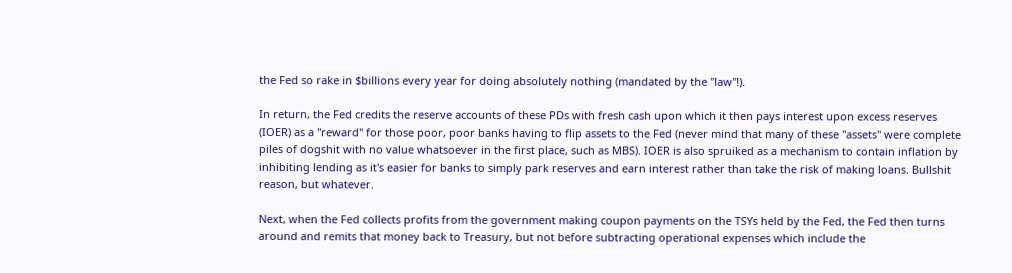the Fed so rake in $billions every year for doing absolutely nothing (mandated by the "law"!).

In return, the Fed credits the reserve accounts of these PDs with fresh cash upon which it then pays interest upon excess reserves (IOER) as a "reward" for those poor, poor banks having to flip assets to the Fed (never mind that many of these "assets" were complete piles of dogshit with no value whatsoever in the first place, such as MBS). IOER is also spruiked as a mechanism to contain inflation by inhibiting lending as it's easier for banks to simply park reserves and earn interest rather than take the risk of making loans. Bullshit reason, but whatever.

Next, when the Fed collects profits from the government making coupon payments on the TSYs held by the Fed, the Fed then turns around and remits that money back to Treasury, but not before subtracting operational expenses which include the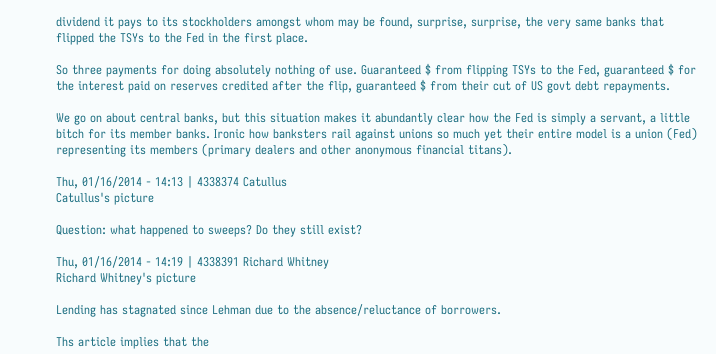dividend it pays to its stockholders amongst whom may be found, surprise, surprise, the very same banks that flipped the TSYs to the Fed in the first place.

So three payments for doing absolutely nothing of use. Guaranteed $ from flipping TSYs to the Fed, guaranteed $ for the interest paid on reserves credited after the flip, guaranteed $ from their cut of US govt debt repayments.

We go on about central banks, but this situation makes it abundantly clear how the Fed is simply a servant, a little bitch for its member banks. Ironic how banksters rail against unions so much yet their entire model is a union (Fed) representing its members (primary dealers and other anonymous financial titans).

Thu, 01/16/2014 - 14:13 | 4338374 Catullus
Catullus's picture

Question: what happened to sweeps? Do they still exist?

Thu, 01/16/2014 - 14:19 | 4338391 Richard Whitney
Richard Whitney's picture

Lending has stagnated since Lehman due to the absence/reluctance of borrowers.

Ths article implies that the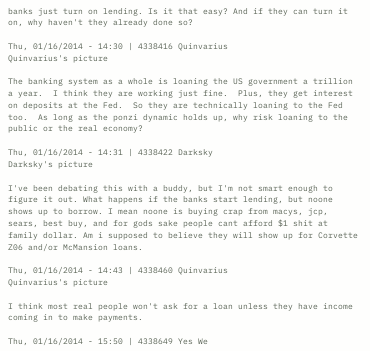banks just turn on lending. Is it that easy? And if they can turn it on, why haven't they already done so?

Thu, 01/16/2014 - 14:30 | 4338416 Quinvarius
Quinvarius's picture

The banking system as a whole is loaning the US government a trillion a year.  I think they are working just fine.  Plus, they get interest on deposits at the Fed.  So they are technically loaning to the Fed too.  As long as the ponzi dynamic holds up, why risk loaning to the public or the real economy?

Thu, 01/16/2014 - 14:31 | 4338422 Darksky
Darksky's picture

I've been debating this with a buddy, but I'm not smart enough to figure it out. What happens if the banks start lending, but noone shows up to borrow. I mean noone is buying crap from macys, jcp, sears, best buy, and for gods sake people cant afford $1 shit at family dollar. Am i supposed to believe they will show up for Corvette Z06 and/or McMansion loans.

Thu, 01/16/2014 - 14:43 | 4338460 Quinvarius
Quinvarius's picture

I think most real people won't ask for a loan unless they have income coming in to make payments.

Thu, 01/16/2014 - 15:50 | 4338649 Yes We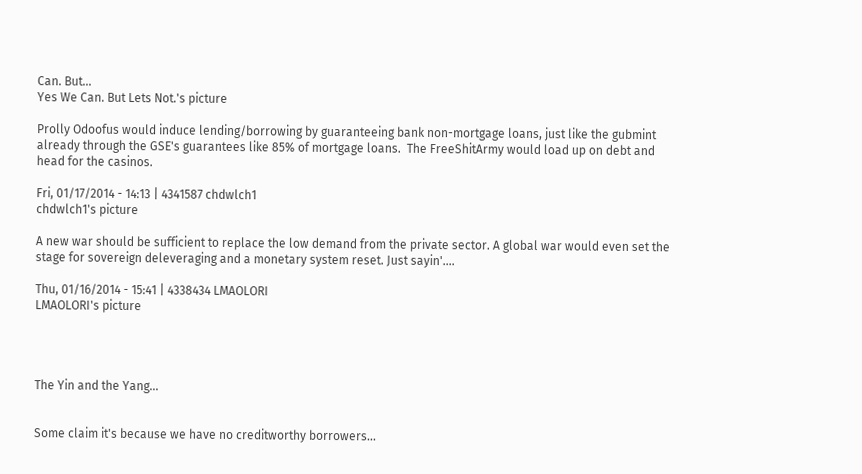Can. But...
Yes We Can. But Lets Not.'s picture

Prolly Odoofus would induce lending/borrowing by guaranteeing bank non-mortgage loans, just like the gubmint already through the GSE's guarantees like 85% of mortgage loans.  The FreeShitArmy would load up on debt and head for the casinos.

Fri, 01/17/2014 - 14:13 | 4341587 chdwlch1
chdwlch1's picture

A new war should be sufficient to replace the low demand from the private sector. A global war would even set the stage for sovereign deleveraging and a monetary system reset. Just sayin'....

Thu, 01/16/2014 - 15:41 | 4338434 LMAOLORI
LMAOLORI's picture




The Yin and the Yang...


Some claim it's because we have no creditworthy borrowers...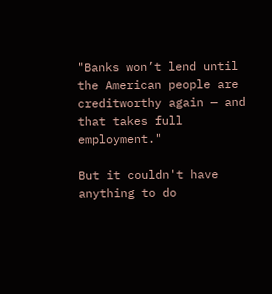"Banks won’t lend until the American people are creditworthy again — and that takes full employment."

But it couldn't have anything to do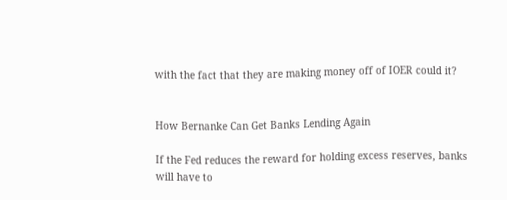with the fact that they are making money off of IOER could it?


How Bernanke Can Get Banks Lending Again

If the Fed reduces the reward for holding excess reserves, banks will have to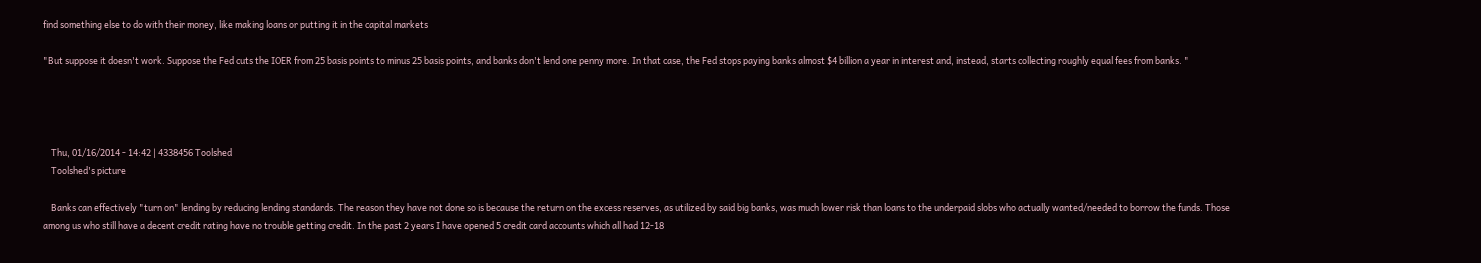find something else to do with their money, like making loans or putting it in the capital markets

"But suppose it doesn't work. Suppose the Fed cuts the IOER from 25 basis points to minus 25 basis points, and banks don't lend one penny more. In that case, the Fed stops paying banks almost $4 billion a year in interest and, instead, starts collecting roughly equal fees from banks. "




    Thu, 01/16/2014 - 14:42 | 4338456 Toolshed
    Toolshed's picture

    Banks can effectively "turn on" lending by reducing lending standards. The reason they have not done so is because the return on the excess reserves, as utilized by said big banks, was much lower risk than loans to the underpaid slobs who actually wanted/needed to borrow the funds. Those among us who still have a decent credit rating have no trouble getting credit. In the past 2 years I have opened 5 credit card accounts which all had 12-18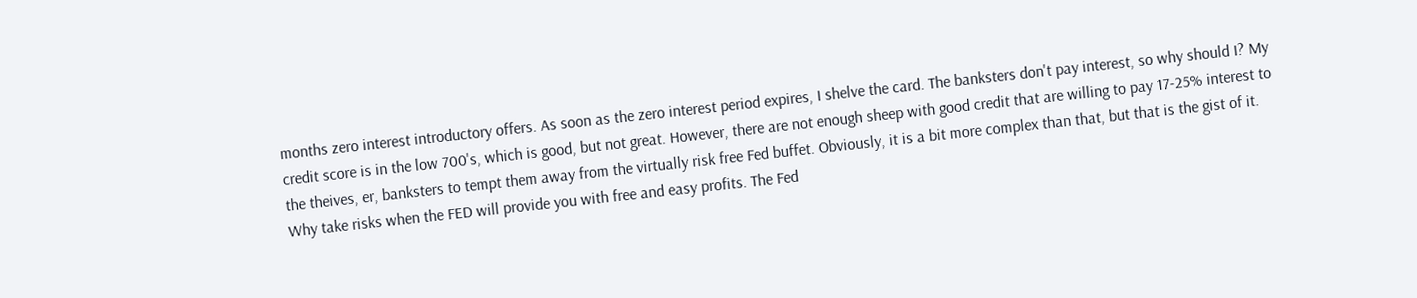months zero interest introductory offers. As soon as the zero interest period expires, I shelve the card. The banksters don't pay interest, so why should I? My credit score is in the low 700's, which is good, but not great. However, there are not enough sheep with good credit that are willing to pay 17-25% interest to the theives, er, banksters to tempt them away from the virtually risk free Fed buffet. Obviously, it is a bit more complex than that, but that is the gist of it. Why take risks when the FED will provide you with free and easy profits. The Fed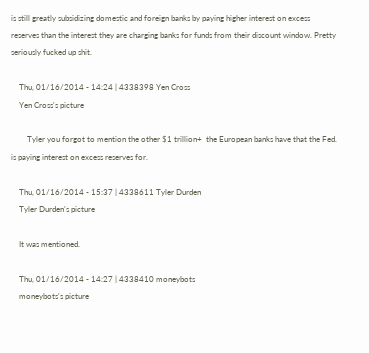is still greatly subsidizing domestic and foreign banks by paying higher interest on excess reserves than the interest they are charging banks for funds from their discount window. Pretty seriously fucked up shit.

    Thu, 01/16/2014 - 14:24 | 4338398 Yen Cross
    Yen Cross's picture

        Tyler you forgot to mention the other $1 trillion+  the European banks have that the Fed. is paying interest on excess reserves for.

    Thu, 01/16/2014 - 15:37 | 4338611 Tyler Durden
    Tyler Durden's picture

    It was mentioned.

    Thu, 01/16/2014 - 14:27 | 4338410 moneybots
    moneybots's picture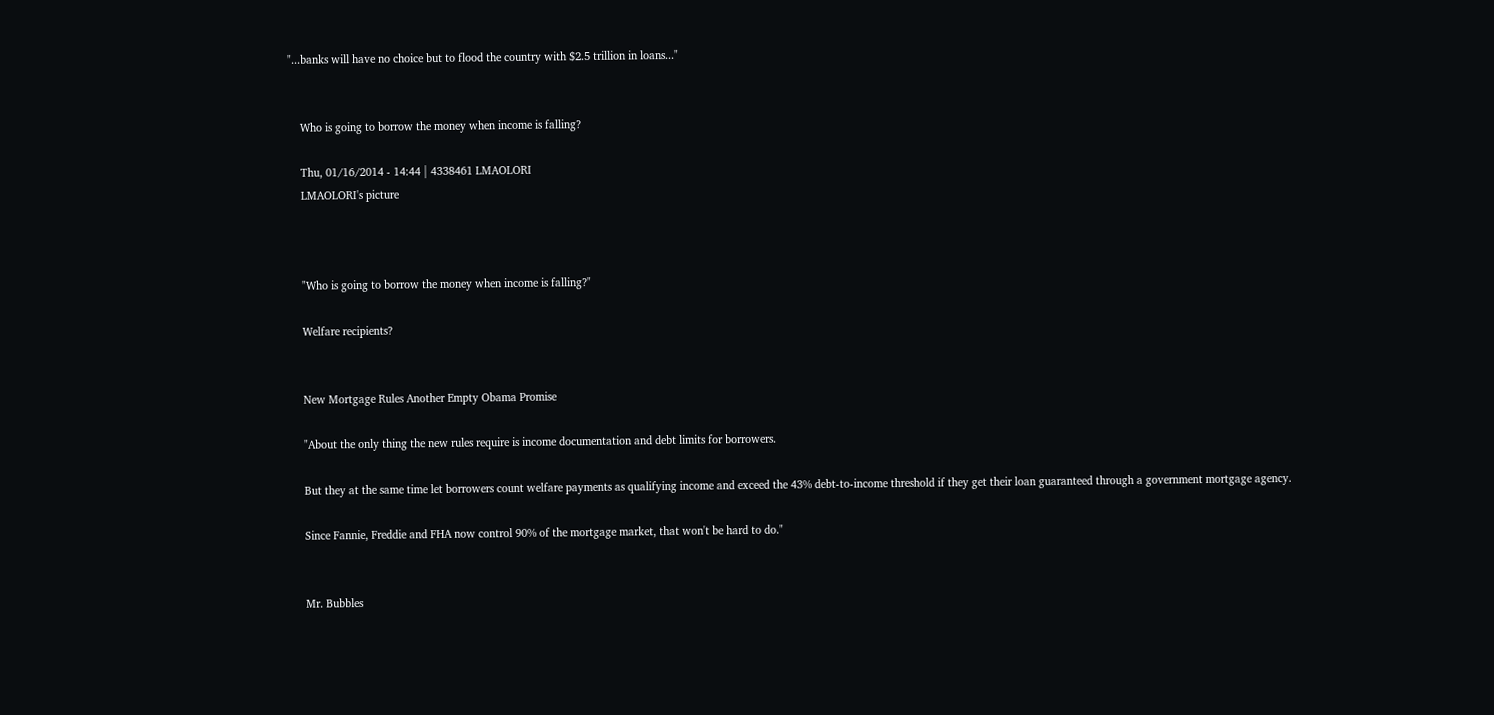"...banks will have no choice but to flood the country with $2.5 trillion in loans..."


    Who is going to borrow the money when income is falling?

    Thu, 01/16/2014 - 14:44 | 4338461 LMAOLORI
    LMAOLORI's picture



    "Who is going to borrow the money when income is falling?"

    Welfare recipients?


    New Mortgage Rules Another Empty Obama Promise

    "About the only thing the new rules require is income documentation and debt limits for borrowers.

    But they at the same time let borrowers count welfare payments as qualifying income and exceed the 43% debt-to-income threshold if they get their loan guaranteed through a government mortgage agency.

    Since Fannie, Freddie and FHA now control 90% of the mortgage market, that won't be hard to do."


    Mr. Bubbles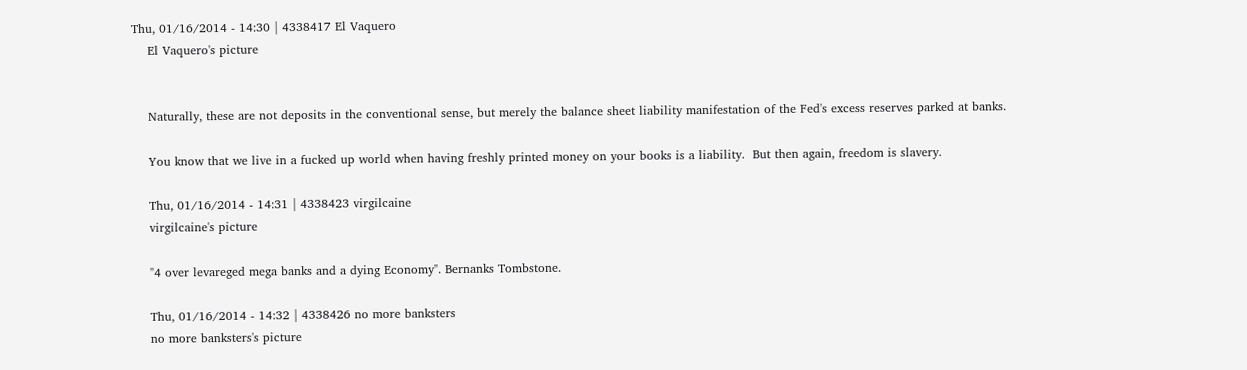Thu, 01/16/2014 - 14:30 | 4338417 El Vaquero
    El Vaquero's picture


    Naturally, these are not deposits in the conventional sense, but merely the balance sheet liability manifestation of the Fed's excess reserves parked at banks.

    You know that we live in a fucked up world when having freshly printed money on your books is a liability.  But then again, freedom is slavery.

    Thu, 01/16/2014 - 14:31 | 4338423 virgilcaine
    virgilcaine's picture

    "4 over levareged mega banks and a dying Economy". Bernanks Tombstone.

    Thu, 01/16/2014 - 14:32 | 4338426 no more banksters
    no more banksters's picture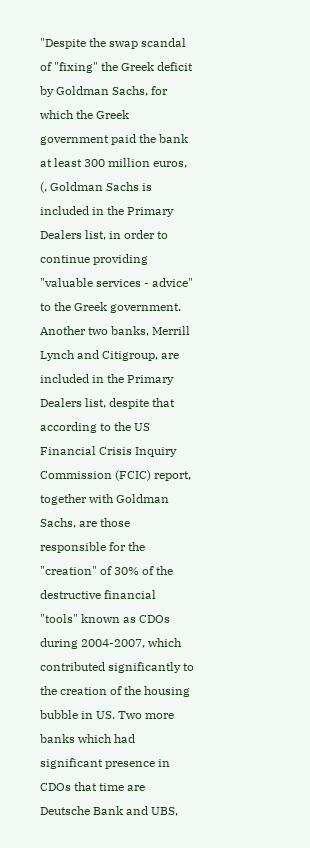"Despite the swap scandal of "fixing" the Greek deficit by Goldman Sachs, for which the Greek government paid the bank at least 300 million euros, (, Goldman Sachs is included in the Primary Dealers list, in order to continue providing "valuable services - advice" to the Greek government. Another two banks, Merrill Lynch and Citigroup, are included in the Primary Dealers list, despite that according to the US Financial Crisis Inquiry Commission (FCIC) report, together with Goldman Sachs, are those responsible for the "creation" of 30% of the destructive financial "tools" known as CDOs during 2004-2007, which contributed significantly to the creation of the housing bubble in US. Two more banks which had significant presence in CDOs that time are Deutsche Bank and UBS,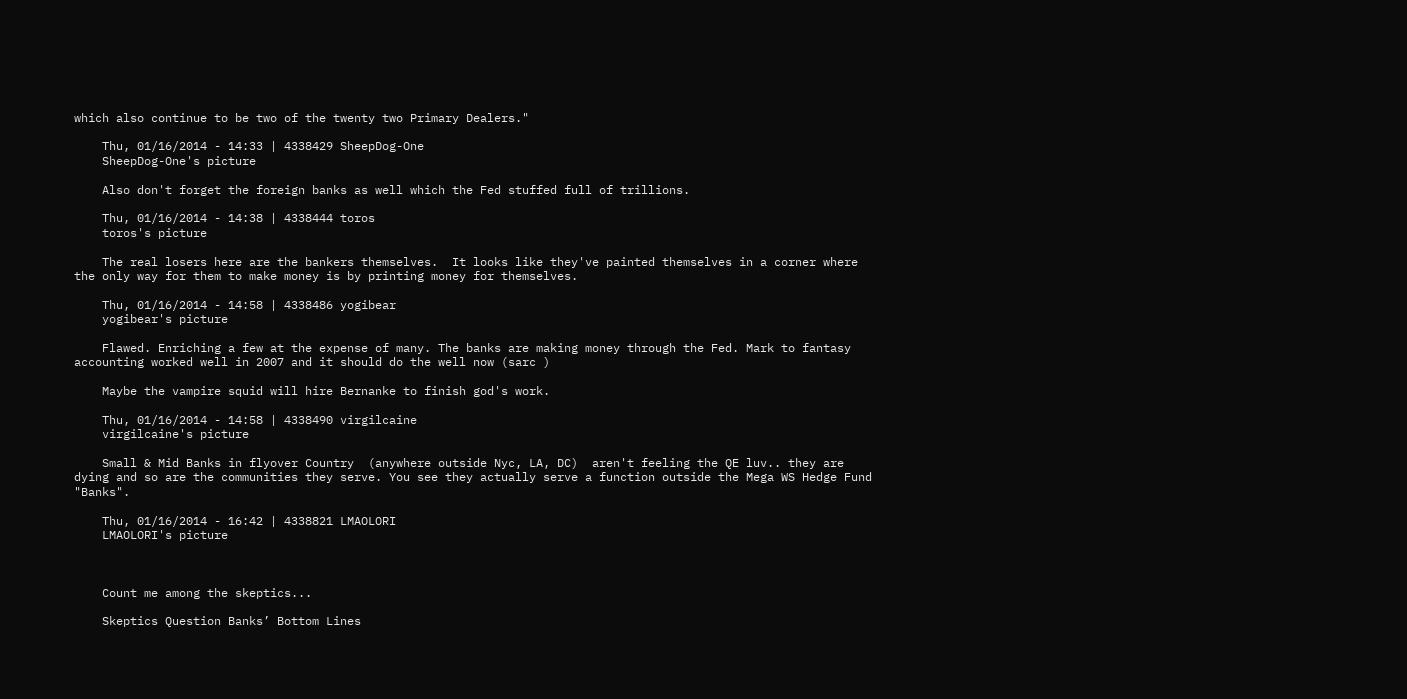which also continue to be two of the twenty two Primary Dealers."

    Thu, 01/16/2014 - 14:33 | 4338429 SheepDog-One
    SheepDog-One's picture

    Also don't forget the foreign banks as well which the Fed stuffed full of trillions.

    Thu, 01/16/2014 - 14:38 | 4338444 toros
    toros's picture

    The real losers here are the bankers themselves.  It looks like they've painted themselves in a corner where the only way for them to make money is by printing money for themselves.

    Thu, 01/16/2014 - 14:58 | 4338486 yogibear
    yogibear's picture

    Flawed. Enriching a few at the expense of many. The banks are making money through the Fed. Mark to fantasy accounting worked well in 2007 and it should do the well now (sarc )

    Maybe the vampire squid will hire Bernanke to finish god's work.

    Thu, 01/16/2014 - 14:58 | 4338490 virgilcaine
    virgilcaine's picture

    Small & Mid Banks in flyover Country  (anywhere outside Nyc, LA, DC)  aren't feeling the QE luv.. they are dying and so are the communities they serve. You see they actually serve a function outside the Mega WS Hedge Fund  "Banks".

    Thu, 01/16/2014 - 16:42 | 4338821 LMAOLORI
    LMAOLORI's picture



    Count me among the skeptics...

    Skeptics Question Banks’ Bottom Lines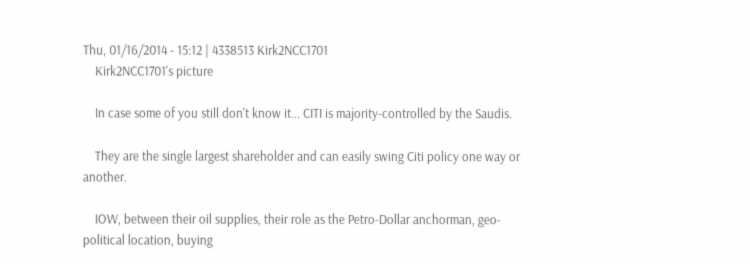Thu, 01/16/2014 - 15:12 | 4338513 Kirk2NCC1701
    Kirk2NCC1701's picture

    In case some of you still don't know it... CITI is majority-controlled by the Saudis.

    They are the single largest shareholder and can easily swing Citi policy one way or another.

    IOW, between their oil supplies, their role as the Petro-Dollar anchorman, geo-political location, buying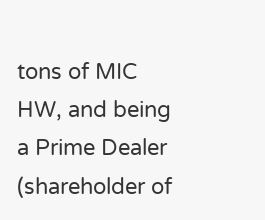tons of MIC HW, and being a Prime Dealer (shareholder of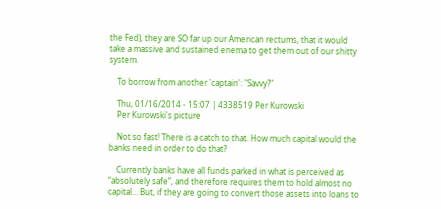the Fed), they are SO far up our American rectums, that it would take a massive and sustained enema to get them out of our shitty system.

    To borrow from another 'captain': "Savvy?"

    Thu, 01/16/2014 - 15:07 | 4338519 Per Kurowski
    Per Kurowski's picture

    Not so fast! There is a catch to that. How much capital would the banks need in order to do that?

    Currently banks have all funds parked in what is perceived as “absolutely safe”, and therefore requires them to hold almost no capital… But, if they are going to convert those assets into loans to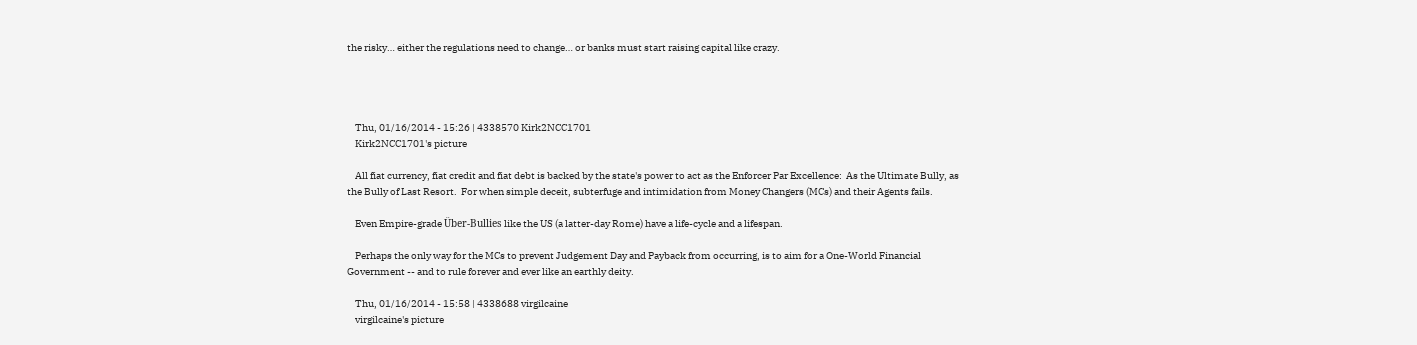the risky… either the regulations need to change… or banks must start raising capital like crazy.




    Thu, 01/16/2014 - 15:26 | 4338570 Kirk2NCC1701
    Kirk2NCC1701's picture

    All fiat currency, fiat credit and fiat debt is backed by the state's power to act as the Enforcer Par Excellence:  As the Ultimate Bully, as the Bully of Last Resort.  For when simple deceit, subterfuge and intimidation from Money Changers (MCs) and their Agents fails.

    Even Empire-grade Über-Bullies like the US (a latter-day Rome) have a life-cycle and a lifespan.

    Perhaps the only way for the MCs to prevent Judgement Day and Payback from occurring, is to aim for a One-World Financial Government -- and to rule forever and ever like an earthly deity.

    Thu, 01/16/2014 - 15:58 | 4338688 virgilcaine
    virgilcaine's picture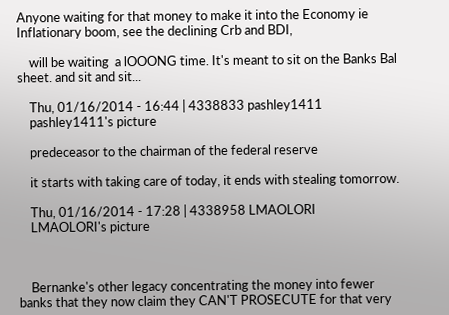Anyone waiting for that money to make it into the Economy ie Inflationary boom, see the declining Crb and BDI,

    will be waiting  a lOOONG time. It's meant to sit on the Banks Bal sheet. and sit and sit...

    Thu, 01/16/2014 - 16:44 | 4338833 pashley1411
    pashley1411's picture

    predeceasor to the chairman of the federal reserve

    it starts with taking care of today, it ends with stealing tomorrow.

    Thu, 01/16/2014 - 17:28 | 4338958 LMAOLORI
    LMAOLORI's picture



    Bernanke's other legacy concentrating the money into fewer banks that they now claim they CAN'T PROSECUTE for that very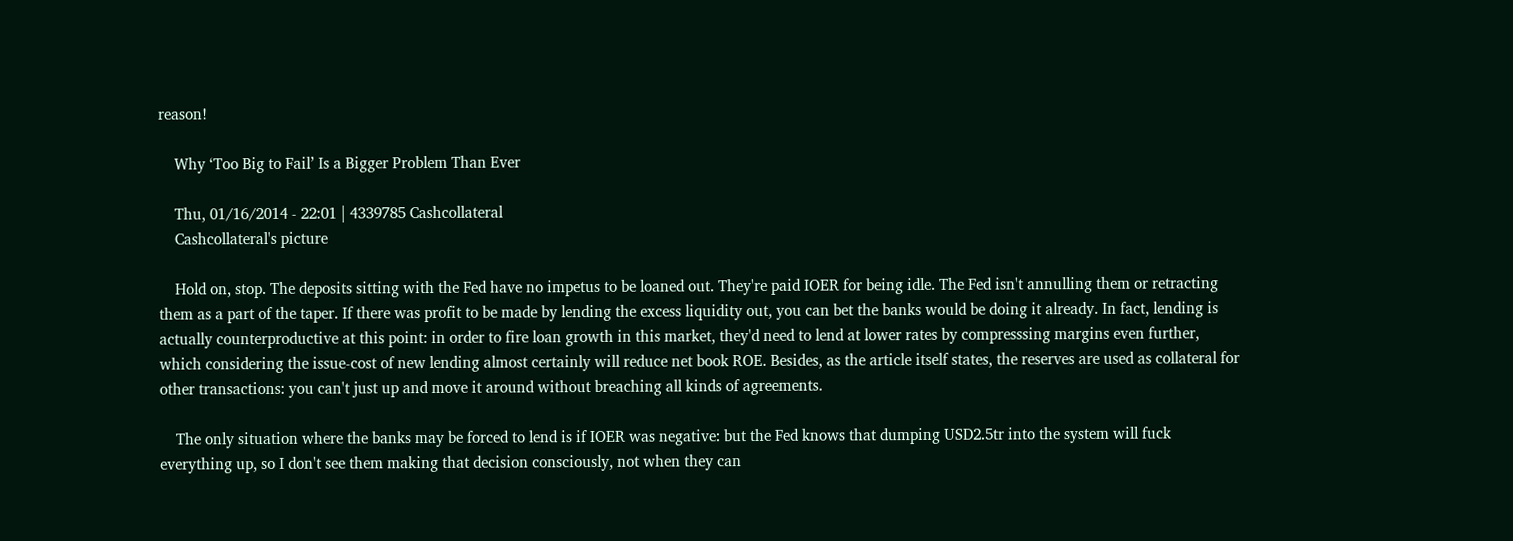reason!

    Why ‘Too Big to Fail’ Is a Bigger Problem Than Ever

    Thu, 01/16/2014 - 22:01 | 4339785 Cashcollateral
    Cashcollateral's picture

    Hold on, stop. The deposits sitting with the Fed have no impetus to be loaned out. They're paid IOER for being idle. The Fed isn't annulling them or retracting them as a part of the taper. If there was profit to be made by lending the excess liquidity out, you can bet the banks would be doing it already. In fact, lending is actually counterproductive at this point: in order to fire loan growth in this market, they'd need to lend at lower rates by compresssing margins even further, which considering the issue-cost of new lending almost certainly will reduce net book ROE. Besides, as the article itself states, the reserves are used as collateral for other transactions: you can't just up and move it around without breaching all kinds of agreements.

    The only situation where the banks may be forced to lend is if IOER was negative: but the Fed knows that dumping USD2.5tr into the system will fuck everything up, so I don't see them making that decision consciously, not when they can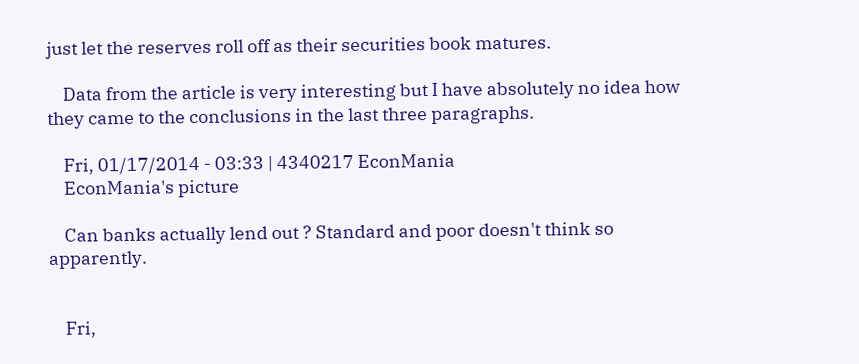just let the reserves roll off as their securities book matures.

    Data from the article is very interesting but I have absolutely no idea how they came to the conclusions in the last three paragraphs.

    Fri, 01/17/2014 - 03:33 | 4340217 EconMania
    EconMania's picture

    Can banks actually lend out ? Standard and poor doesn't think so apparently.


    Fri,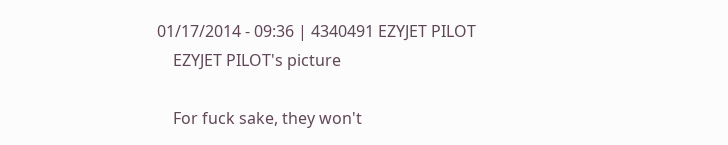01/17/2014 - 09:36 | 4340491 EZYJET PILOT
    EZYJET PILOT's picture

    For fuck sake, they won't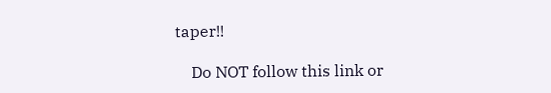taper!!

    Do NOT follow this link or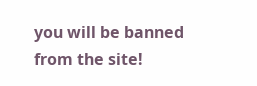you will be banned from the site!